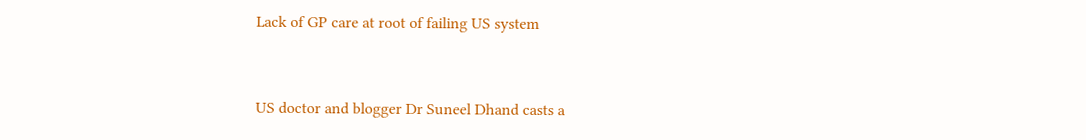Lack of GP care at root of failing US system


US doctor and blogger Dr Suneel Dhand casts a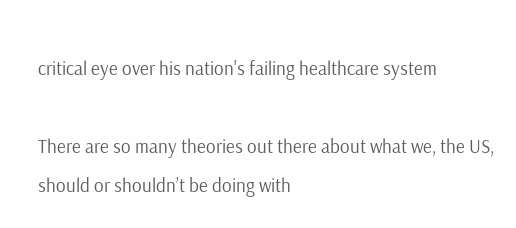critical eye over his nation's failing healthcare system

There are so many theories out there about what we, the US, should or shouldn’t be doing with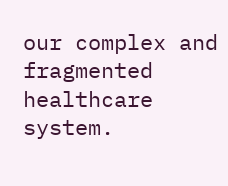our complex and fragmented healthcare system.